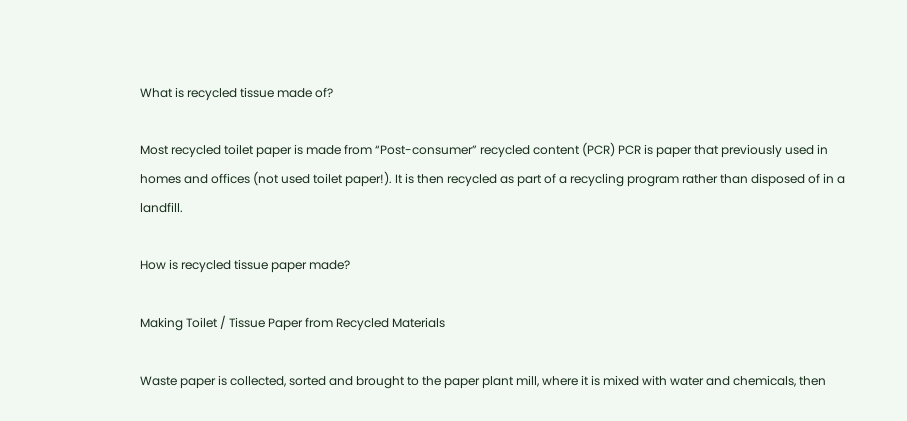What is recycled tissue made of?

Most recycled toilet paper is made from “Post-consumer” recycled content (PCR) PCR is paper that previously used in homes and offices (not used toilet paper!). It is then recycled as part of a recycling program rather than disposed of in a landfill.

How is recycled tissue paper made?

Making Toilet / Tissue Paper from Recycled Materials

Waste paper is collected, sorted and brought to the paper plant mill, where it is mixed with water and chemicals, then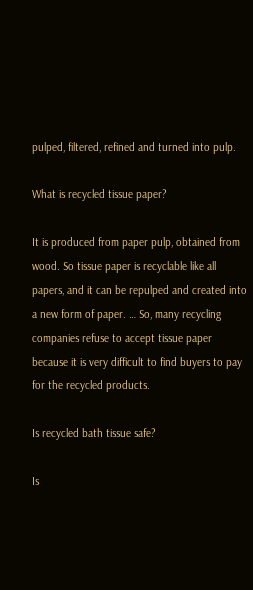pulped, filtered, refined and turned into pulp.

What is recycled tissue paper?

It is produced from paper pulp, obtained from wood. So tissue paper is recyclable like all papers, and it can be repulped and created into a new form of paper. … So, many recycling companies refuse to accept tissue paper because it is very difficult to find buyers to pay for the recycled products.

Is recycled bath tissue safe?

Is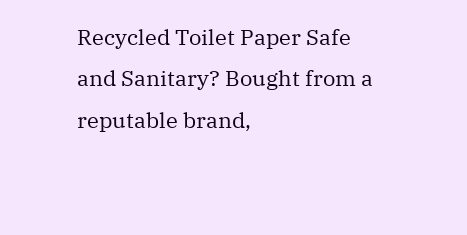Recycled Toilet Paper Safe and Sanitary? Bought from a reputable brand,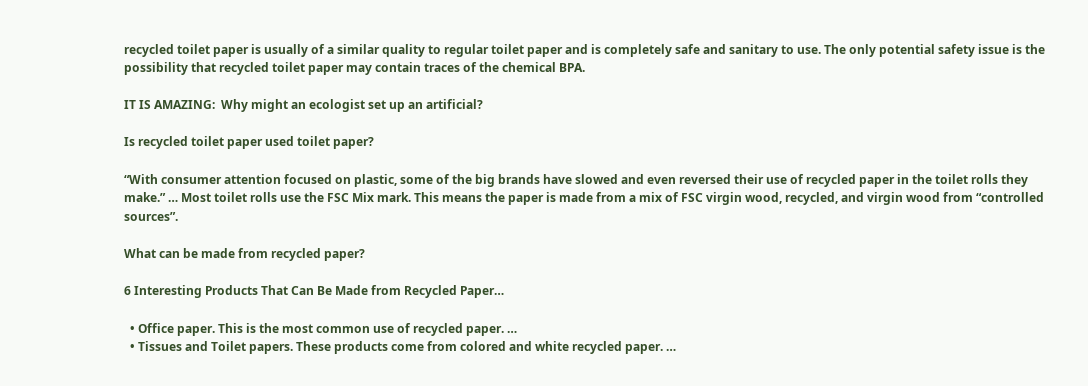recycled toilet paper is usually of a similar quality to regular toilet paper and is completely safe and sanitary to use. The only potential safety issue is the possibility that recycled toilet paper may contain traces of the chemical BPA.

IT IS AMAZING:  Why might an ecologist set up an artificial?

Is recycled toilet paper used toilet paper?

“With consumer attention focused on plastic, some of the big brands have slowed and even reversed their use of recycled paper in the toilet rolls they make.” … Most toilet rolls use the FSC Mix mark. This means the paper is made from a mix of FSC virgin wood, recycled, and virgin wood from “controlled sources”.

What can be made from recycled paper?

6 Interesting Products That Can Be Made from Recycled Paper…

  • Office paper. This is the most common use of recycled paper. …
  • Tissues and Toilet papers. These products come from colored and white recycled paper. …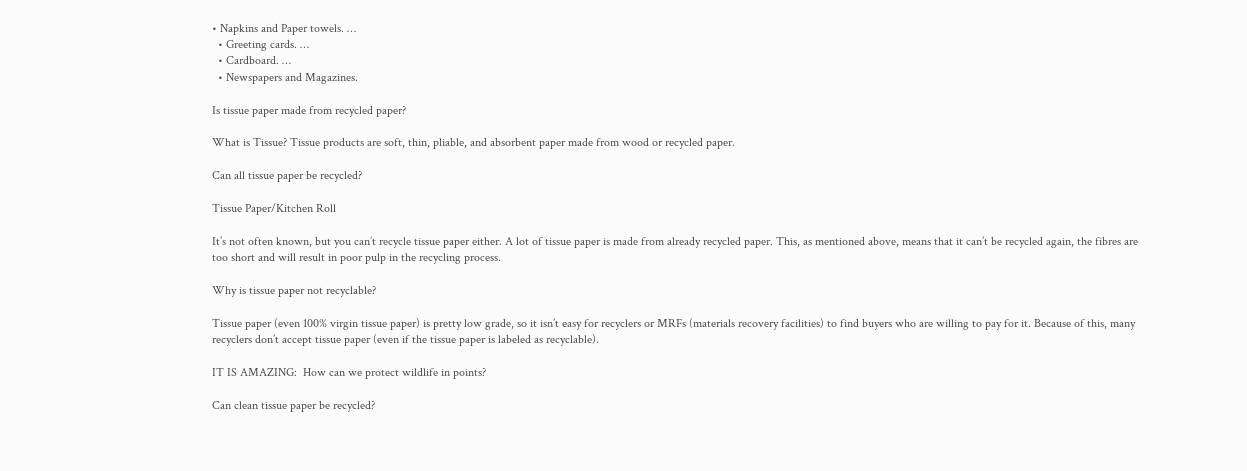• Napkins and Paper towels. …
  • Greeting cards. …
  • Cardboard. …
  • Newspapers and Magazines.

Is tissue paper made from recycled paper?

What is Tissue? Tissue products are soft, thin, pliable, and absorbent paper made from wood or recycled paper.

Can all tissue paper be recycled?

Tissue Paper/Kitchen Roll

It’s not often known, but you can’t recycle tissue paper either. A lot of tissue paper is made from already recycled paper. This, as mentioned above, means that it can’t be recycled again, the fibres are too short and will result in poor pulp in the recycling process.

Why is tissue paper not recyclable?

Tissue paper (even 100% virgin tissue paper) is pretty low grade, so it isn’t easy for recyclers or MRFs (materials recovery facilities) to find buyers who are willing to pay for it. Because of this, many recyclers don’t accept tissue paper (even if the tissue paper is labeled as recyclable).

IT IS AMAZING:  How can we protect wildlife in points?

Can clean tissue paper be recycled?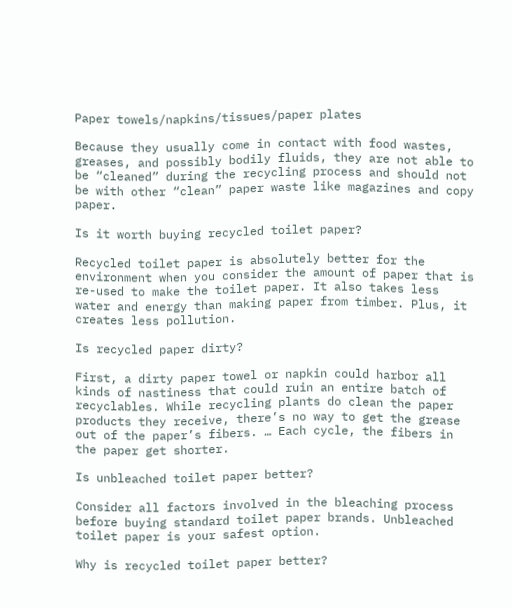Paper towels/napkins/tissues/paper plates

Because they usually come in contact with food wastes, greases, and possibly bodily fluids, they are not able to be “cleaned” during the recycling process and should not be with other “clean” paper waste like magazines and copy paper.

Is it worth buying recycled toilet paper?

Recycled toilet paper is absolutely better for the environment when you consider the amount of paper that is re-used to make the toilet paper. It also takes less water and energy than making paper from timber. Plus, it creates less pollution.

Is recycled paper dirty?

First, a dirty paper towel or napkin could harbor all kinds of nastiness that could ruin an entire batch of recyclables. While recycling plants do clean the paper products they receive, there’s no way to get the grease out of the paper’s fibers. … Each cycle, the fibers in the paper get shorter.

Is unbleached toilet paper better?

Consider all factors involved in the bleaching process before buying standard toilet paper brands. Unbleached toilet paper is your safest option.

Why is recycled toilet paper better?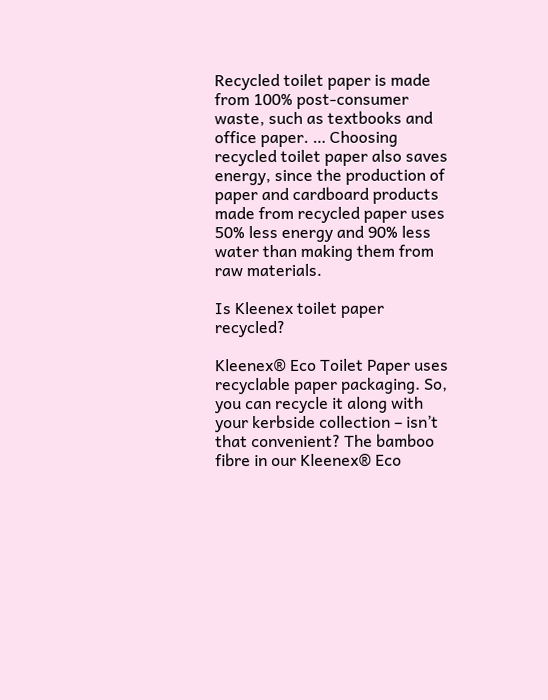Recycled toilet paper is made from 100% post-consumer waste, such as textbooks and office paper. … Choosing recycled toilet paper also saves energy, since the production of paper and cardboard products made from recycled paper uses 50% less energy and 90% less water than making them from raw materials.

Is Kleenex toilet paper recycled?

Kleenex® Eco Toilet Paper uses recyclable paper packaging. So, you can recycle it along with your kerbside collection – isn’t that convenient? The bamboo fibre in our Kleenex® Eco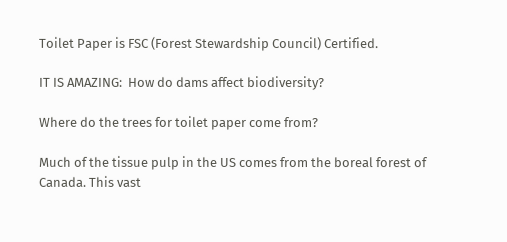Toilet Paper is FSC (Forest Stewardship Council) Certified.

IT IS AMAZING:  How do dams affect biodiversity?

Where do the trees for toilet paper come from?

Much of the tissue pulp in the US comes from the boreal forest of Canada. This vast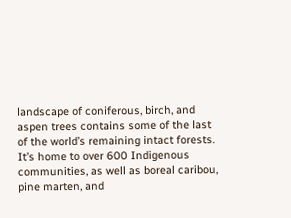landscape of coniferous, birch, and aspen trees contains some of the last of the world’s remaining intact forests. It’s home to over 600 Indigenous communities, as well as boreal caribou, pine marten, and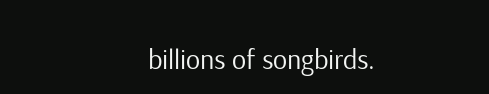billions of songbirds.